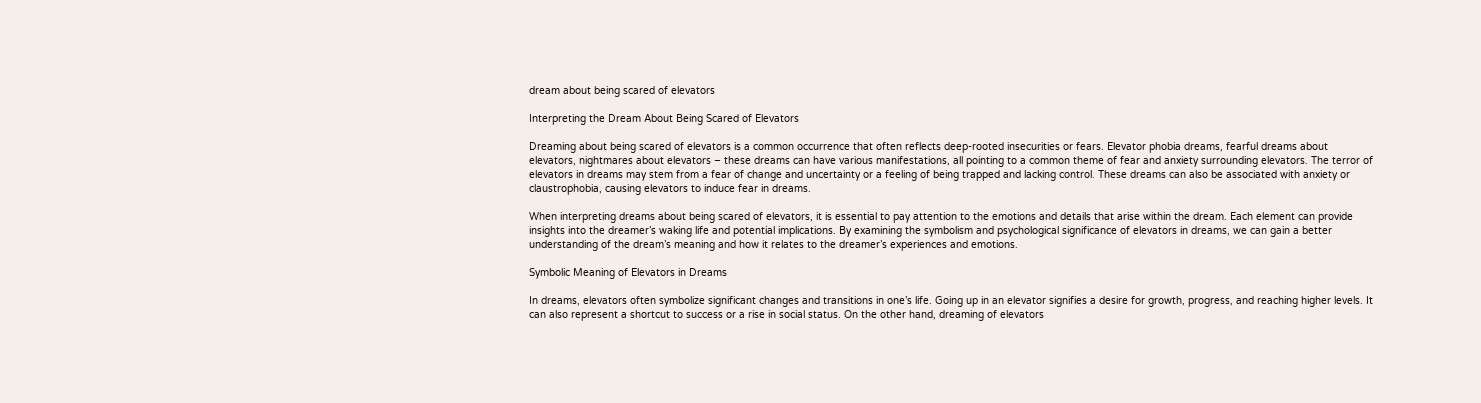dream about being scared of elevators

Interpreting the Dream About Being Scared of Elevators

Dreaming about being scared of elevators is a common occurrence that often reflects deep-rooted insecurities or fears. Elevator phobia dreams, fearful dreams about elevators, nightmares about elevators – these dreams can have various manifestations, all pointing to a common theme of fear and anxiety surrounding elevators. The terror of elevators in dreams may stem from a fear of change and uncertainty or a feeling of being trapped and lacking control. These dreams can also be associated with anxiety or claustrophobia, causing elevators to induce fear in dreams.

When interpreting dreams about being scared of elevators, it is essential to pay attention to the emotions and details that arise within the dream. Each element can provide insights into the dreamer’s waking life and potential implications. By examining the symbolism and psychological significance of elevators in dreams, we can gain a better understanding of the dream’s meaning and how it relates to the dreamer’s experiences and emotions.

Symbolic Meaning of Elevators in Dreams

In dreams, elevators often symbolize significant changes and transitions in one’s life. Going up in an elevator signifies a desire for growth, progress, and reaching higher levels. It can also represent a shortcut to success or a rise in social status. On the other hand, dreaming of elevators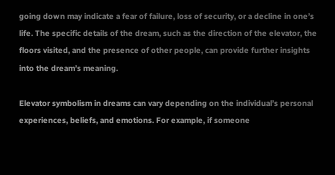going down may indicate a fear of failure, loss of security, or a decline in one’s life. The specific details of the dream, such as the direction of the elevator, the floors visited, and the presence of other people, can provide further insights into the dream’s meaning.

Elevator symbolism in dreams can vary depending on the individual’s personal experiences, beliefs, and emotions. For example, if someone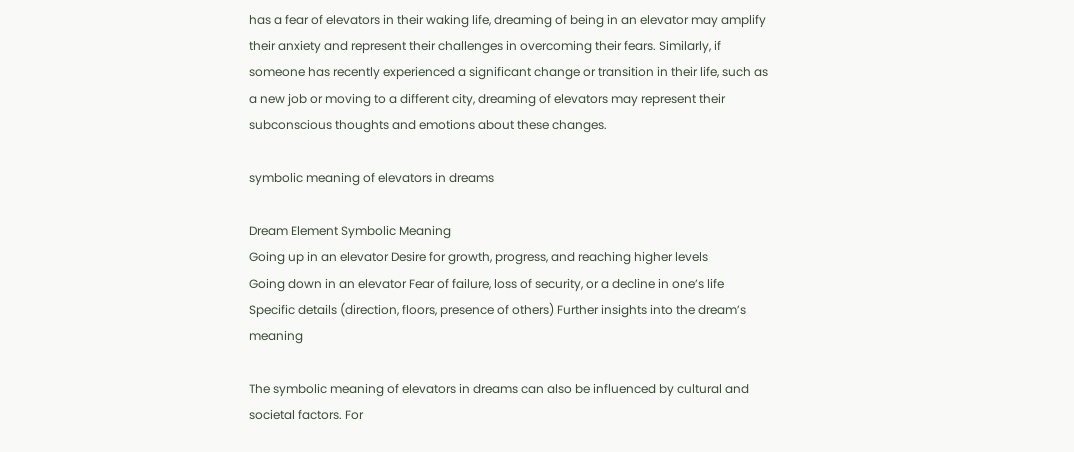has a fear of elevators in their waking life, dreaming of being in an elevator may amplify their anxiety and represent their challenges in overcoming their fears. Similarly, if someone has recently experienced a significant change or transition in their life, such as a new job or moving to a different city, dreaming of elevators may represent their subconscious thoughts and emotions about these changes.

symbolic meaning of elevators in dreams

Dream Element Symbolic Meaning
Going up in an elevator Desire for growth, progress, and reaching higher levels
Going down in an elevator Fear of failure, loss of security, or a decline in one’s life
Specific details (direction, floors, presence of others) Further insights into the dream’s meaning

The symbolic meaning of elevators in dreams can also be influenced by cultural and societal factors. For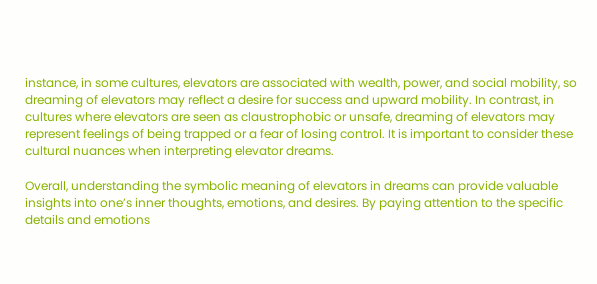instance, in some cultures, elevators are associated with wealth, power, and social mobility, so dreaming of elevators may reflect a desire for success and upward mobility. In contrast, in cultures where elevators are seen as claustrophobic or unsafe, dreaming of elevators may represent feelings of being trapped or a fear of losing control. It is important to consider these cultural nuances when interpreting elevator dreams.

Overall, understanding the symbolic meaning of elevators in dreams can provide valuable insights into one’s inner thoughts, emotions, and desires. By paying attention to the specific details and emotions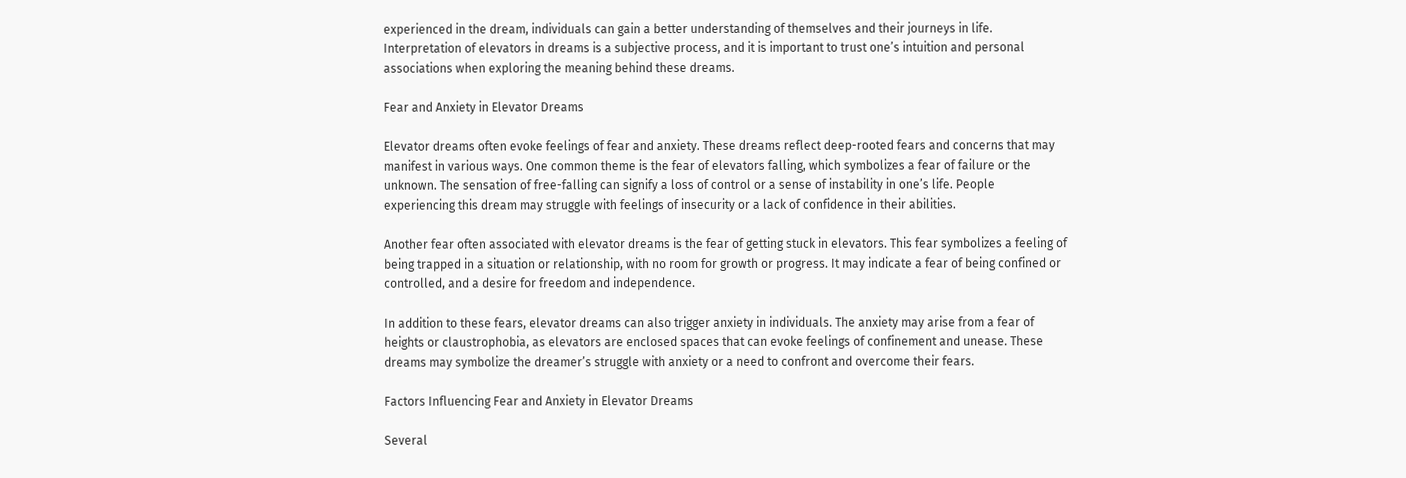experienced in the dream, individuals can gain a better understanding of themselves and their journeys in life. Interpretation of elevators in dreams is a subjective process, and it is important to trust one’s intuition and personal associations when exploring the meaning behind these dreams.

Fear and Anxiety in Elevator Dreams

Elevator dreams often evoke feelings of fear and anxiety. These dreams reflect deep-rooted fears and concerns that may manifest in various ways. One common theme is the fear of elevators falling, which symbolizes a fear of failure or the unknown. The sensation of free-falling can signify a loss of control or a sense of instability in one’s life. People experiencing this dream may struggle with feelings of insecurity or a lack of confidence in their abilities.

Another fear often associated with elevator dreams is the fear of getting stuck in elevators. This fear symbolizes a feeling of being trapped in a situation or relationship, with no room for growth or progress. It may indicate a fear of being confined or controlled, and a desire for freedom and independence.

In addition to these fears, elevator dreams can also trigger anxiety in individuals. The anxiety may arise from a fear of heights or claustrophobia, as elevators are enclosed spaces that can evoke feelings of confinement and unease. These dreams may symbolize the dreamer’s struggle with anxiety or a need to confront and overcome their fears.

Factors Influencing Fear and Anxiety in Elevator Dreams

Several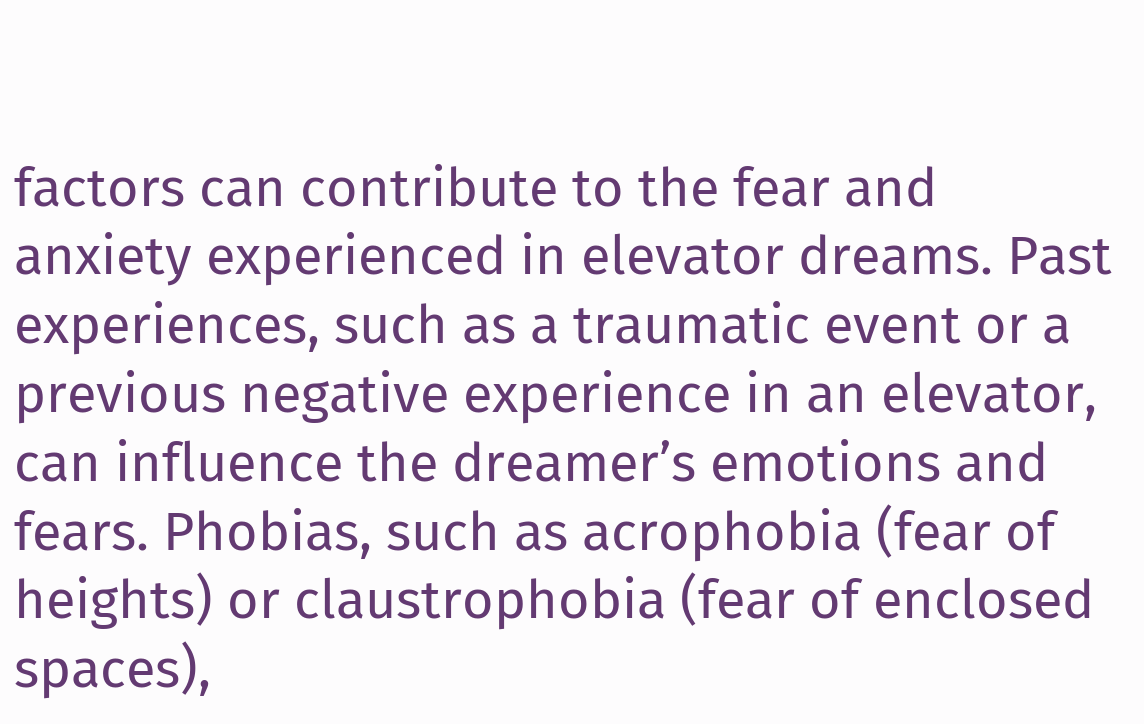factors can contribute to the fear and anxiety experienced in elevator dreams. Past experiences, such as a traumatic event or a previous negative experience in an elevator, can influence the dreamer’s emotions and fears. Phobias, such as acrophobia (fear of heights) or claustrophobia (fear of enclosed spaces),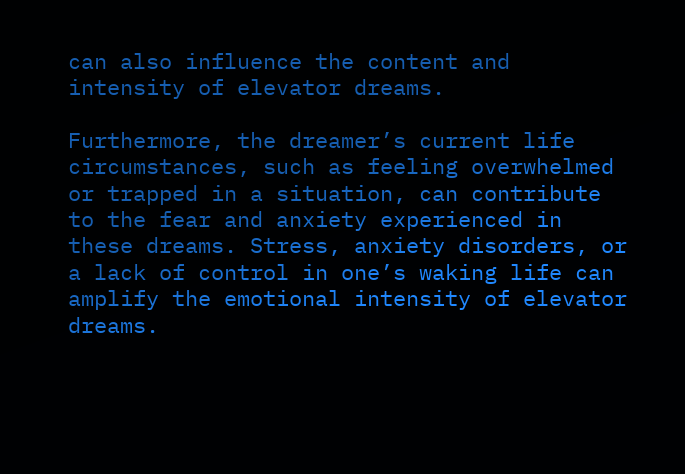can also influence the content and intensity of elevator dreams.

Furthermore, the dreamer’s current life circumstances, such as feeling overwhelmed or trapped in a situation, can contribute to the fear and anxiety experienced in these dreams. Stress, anxiety disorders, or a lack of control in one’s waking life can amplify the emotional intensity of elevator dreams.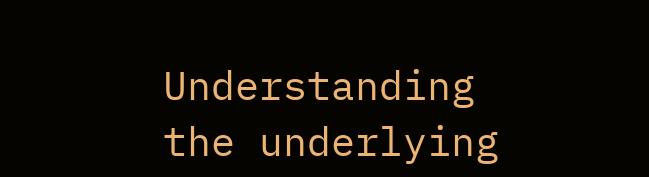Understanding the underlying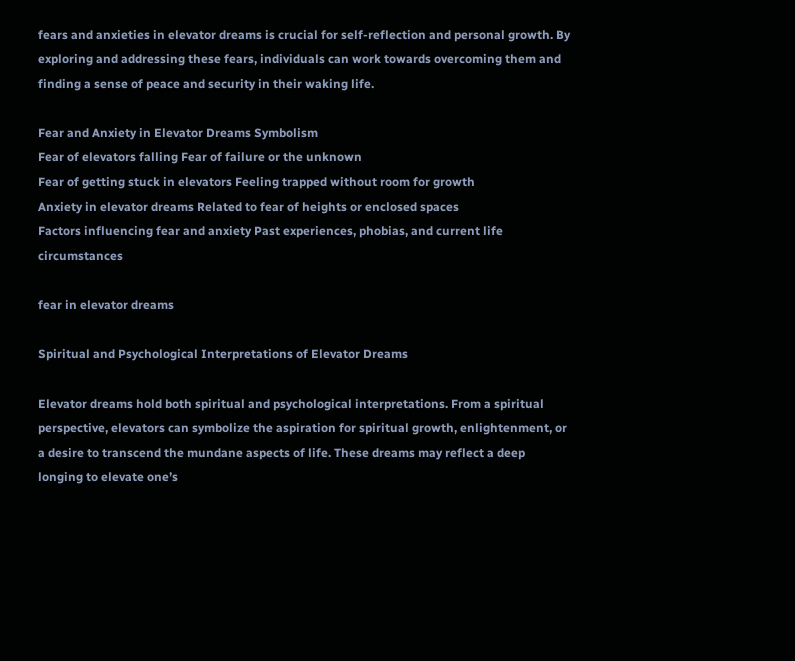fears and anxieties in elevator dreams is crucial for self-reflection and personal growth. By exploring and addressing these fears, individuals can work towards overcoming them and finding a sense of peace and security in their waking life.

Fear and Anxiety in Elevator Dreams Symbolism
Fear of elevators falling Fear of failure or the unknown
Fear of getting stuck in elevators Feeling trapped without room for growth
Anxiety in elevator dreams Related to fear of heights or enclosed spaces
Factors influencing fear and anxiety Past experiences, phobias, and current life circumstances

fear in elevator dreams

Spiritual and Psychological Interpretations of Elevator Dreams

Elevator dreams hold both spiritual and psychological interpretations. From a spiritual perspective, elevators can symbolize the aspiration for spiritual growth, enlightenment, or a desire to transcend the mundane aspects of life. These dreams may reflect a deep longing to elevate one’s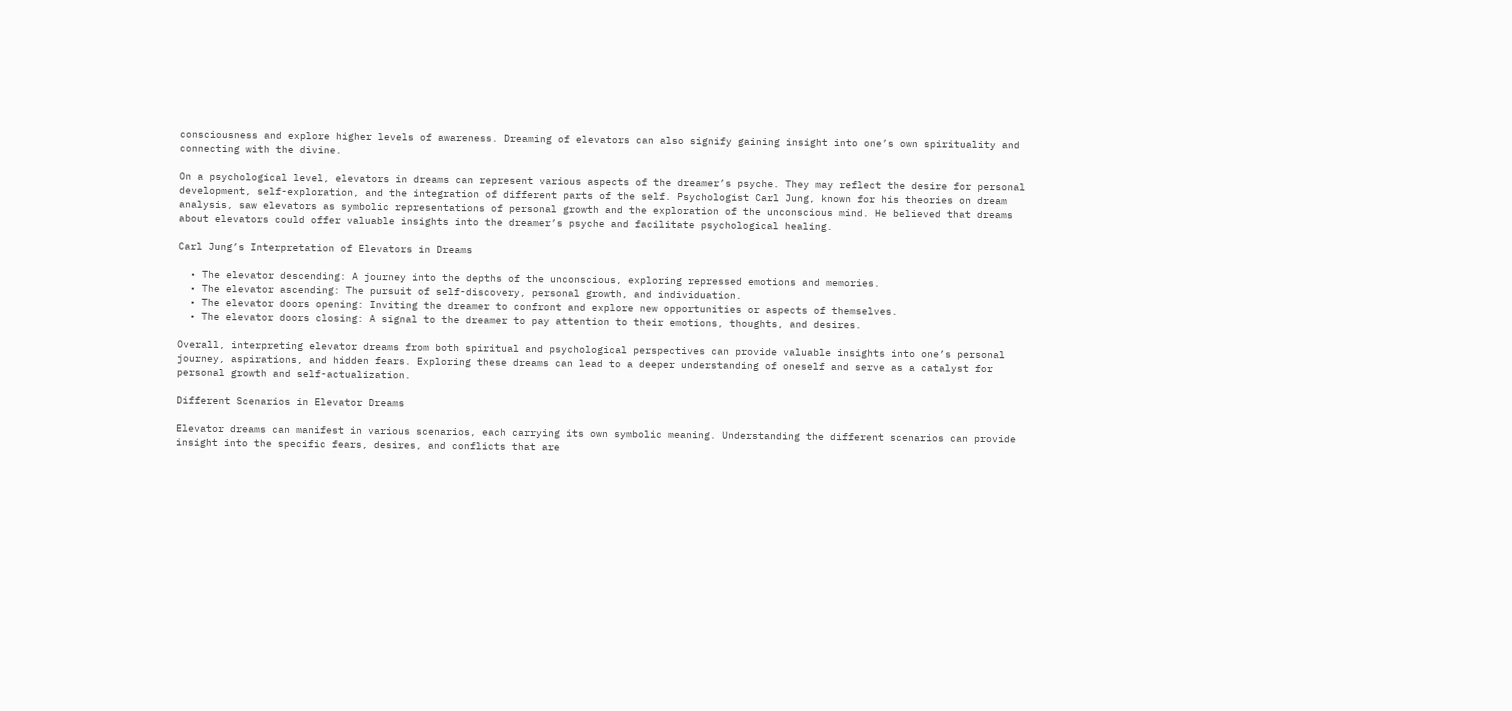consciousness and explore higher levels of awareness. Dreaming of elevators can also signify gaining insight into one’s own spirituality and connecting with the divine.

On a psychological level, elevators in dreams can represent various aspects of the dreamer’s psyche. They may reflect the desire for personal development, self-exploration, and the integration of different parts of the self. Psychologist Carl Jung, known for his theories on dream analysis, saw elevators as symbolic representations of personal growth and the exploration of the unconscious mind. He believed that dreams about elevators could offer valuable insights into the dreamer’s psyche and facilitate psychological healing.

Carl Jung’s Interpretation of Elevators in Dreams

  • The elevator descending: A journey into the depths of the unconscious, exploring repressed emotions and memories.
  • The elevator ascending: The pursuit of self-discovery, personal growth, and individuation.
  • The elevator doors opening: Inviting the dreamer to confront and explore new opportunities or aspects of themselves.
  • The elevator doors closing: A signal to the dreamer to pay attention to their emotions, thoughts, and desires.

Overall, interpreting elevator dreams from both spiritual and psychological perspectives can provide valuable insights into one’s personal journey, aspirations, and hidden fears. Exploring these dreams can lead to a deeper understanding of oneself and serve as a catalyst for personal growth and self-actualization.

Different Scenarios in Elevator Dreams

Elevator dreams can manifest in various scenarios, each carrying its own symbolic meaning. Understanding the different scenarios can provide insight into the specific fears, desires, and conflicts that are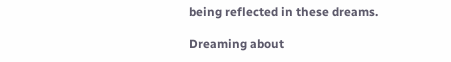being reflected in these dreams.

Dreaming about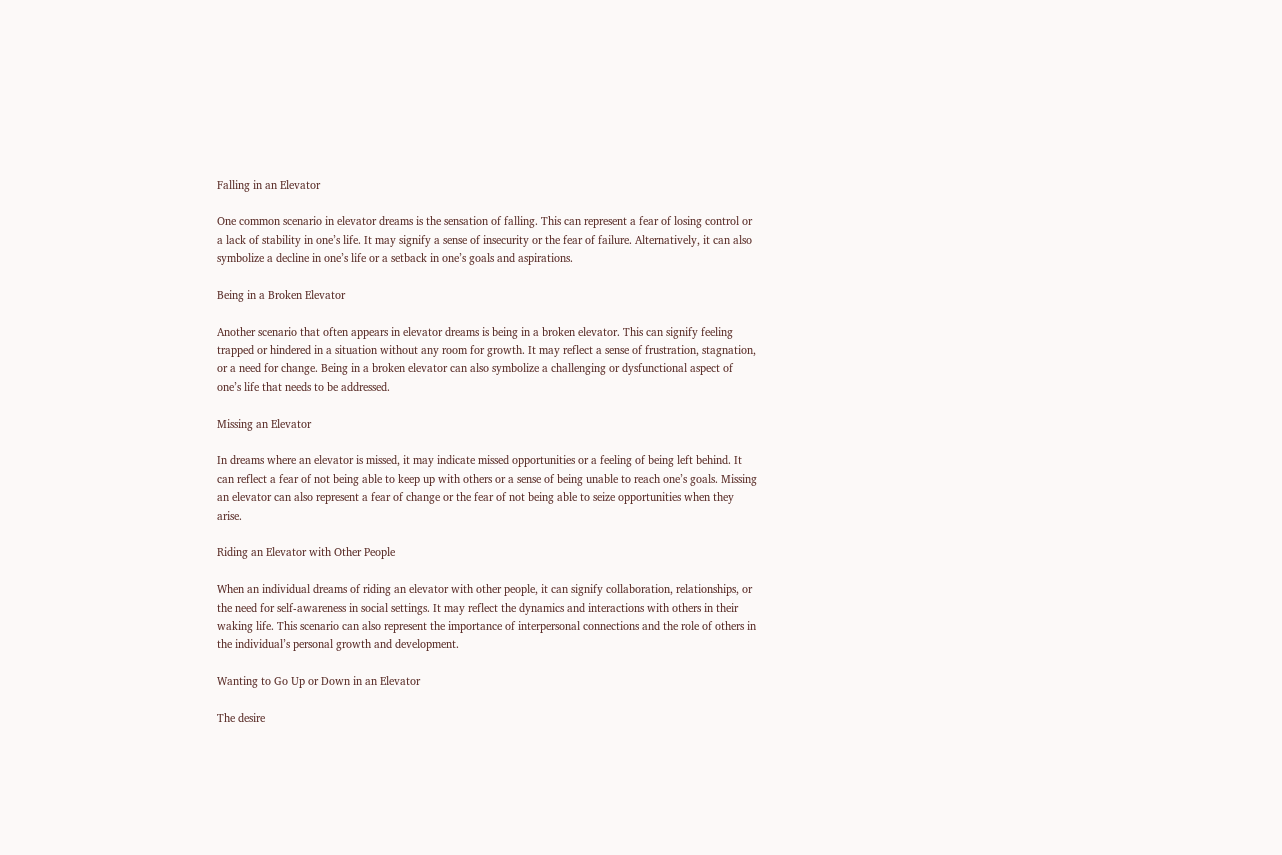Falling in an Elevator

One common scenario in elevator dreams is the sensation of falling. This can represent a fear of losing control or a lack of stability in one’s life. It may signify a sense of insecurity or the fear of failure. Alternatively, it can also symbolize a decline in one’s life or a setback in one’s goals and aspirations.

Being in a Broken Elevator

Another scenario that often appears in elevator dreams is being in a broken elevator. This can signify feeling trapped or hindered in a situation without any room for growth. It may reflect a sense of frustration, stagnation, or a need for change. Being in a broken elevator can also symbolize a challenging or dysfunctional aspect of one’s life that needs to be addressed.

Missing an Elevator

In dreams where an elevator is missed, it may indicate missed opportunities or a feeling of being left behind. It can reflect a fear of not being able to keep up with others or a sense of being unable to reach one’s goals. Missing an elevator can also represent a fear of change or the fear of not being able to seize opportunities when they arise.

Riding an Elevator with Other People

When an individual dreams of riding an elevator with other people, it can signify collaboration, relationships, or the need for self-awareness in social settings. It may reflect the dynamics and interactions with others in their waking life. This scenario can also represent the importance of interpersonal connections and the role of others in the individual’s personal growth and development.

Wanting to Go Up or Down in an Elevator

The desire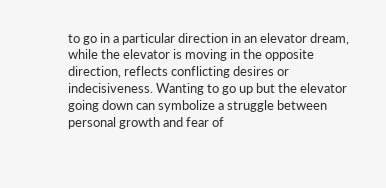to go in a particular direction in an elevator dream, while the elevator is moving in the opposite direction, reflects conflicting desires or indecisiveness. Wanting to go up but the elevator going down can symbolize a struggle between personal growth and fear of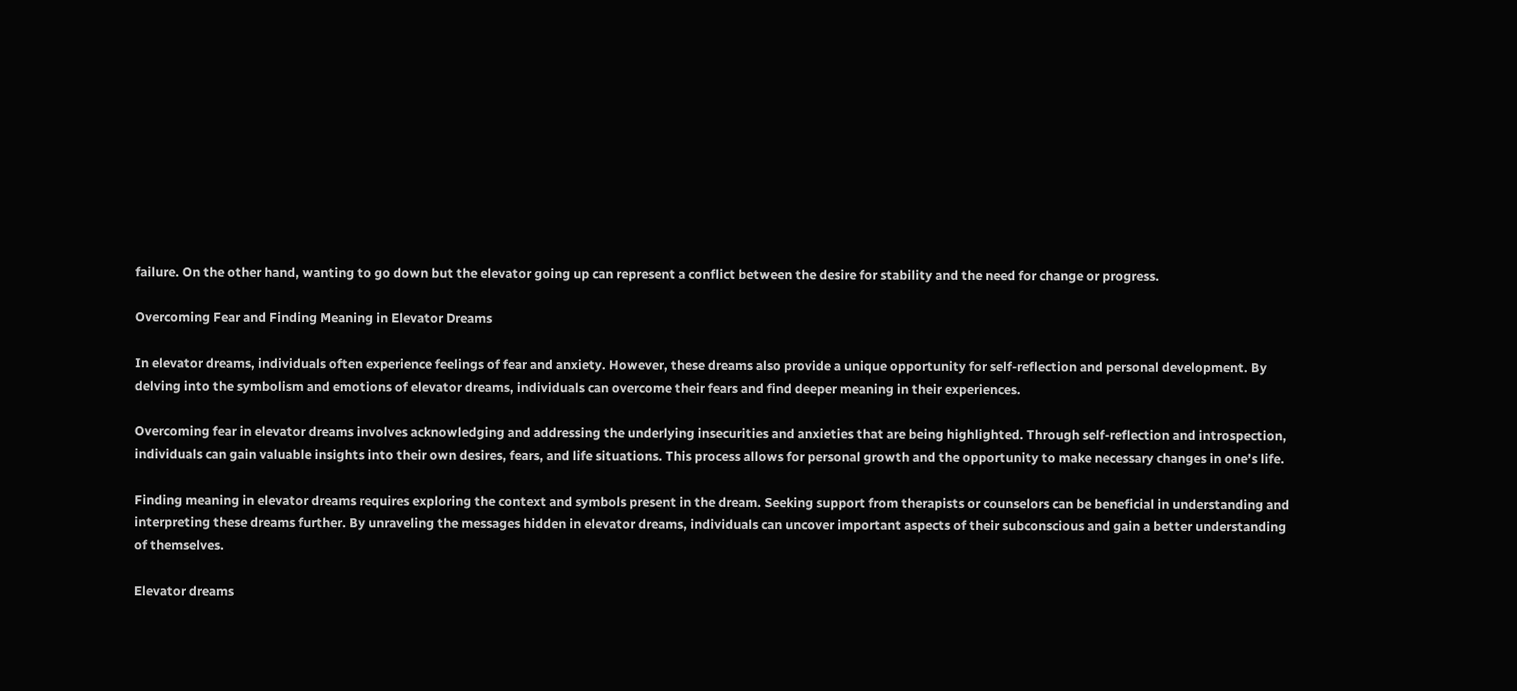failure. On the other hand, wanting to go down but the elevator going up can represent a conflict between the desire for stability and the need for change or progress.

Overcoming Fear and Finding Meaning in Elevator Dreams

In elevator dreams, individuals often experience feelings of fear and anxiety. However, these dreams also provide a unique opportunity for self-reflection and personal development. By delving into the symbolism and emotions of elevator dreams, individuals can overcome their fears and find deeper meaning in their experiences.

Overcoming fear in elevator dreams involves acknowledging and addressing the underlying insecurities and anxieties that are being highlighted. Through self-reflection and introspection, individuals can gain valuable insights into their own desires, fears, and life situations. This process allows for personal growth and the opportunity to make necessary changes in one’s life.

Finding meaning in elevator dreams requires exploring the context and symbols present in the dream. Seeking support from therapists or counselors can be beneficial in understanding and interpreting these dreams further. By unraveling the messages hidden in elevator dreams, individuals can uncover important aspects of their subconscious and gain a better understanding of themselves.

Elevator dreams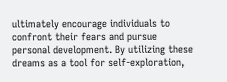ultimately encourage individuals to confront their fears and pursue personal development. By utilizing these dreams as a tool for self-exploration,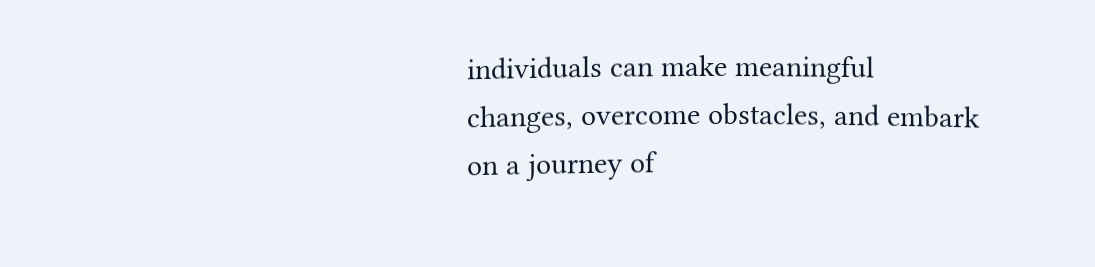individuals can make meaningful changes, overcome obstacles, and embark on a journey of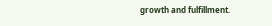growth and fulfillment.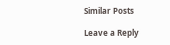Similar Posts

Leave a Reply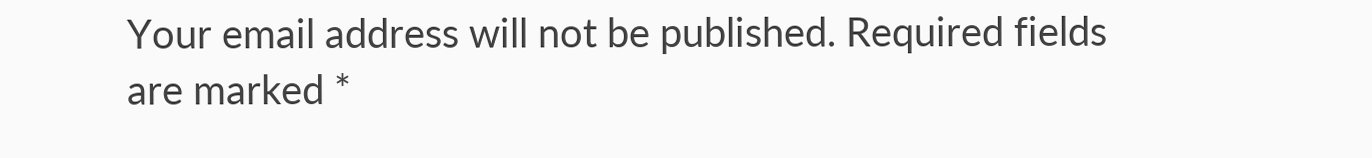Your email address will not be published. Required fields are marked *